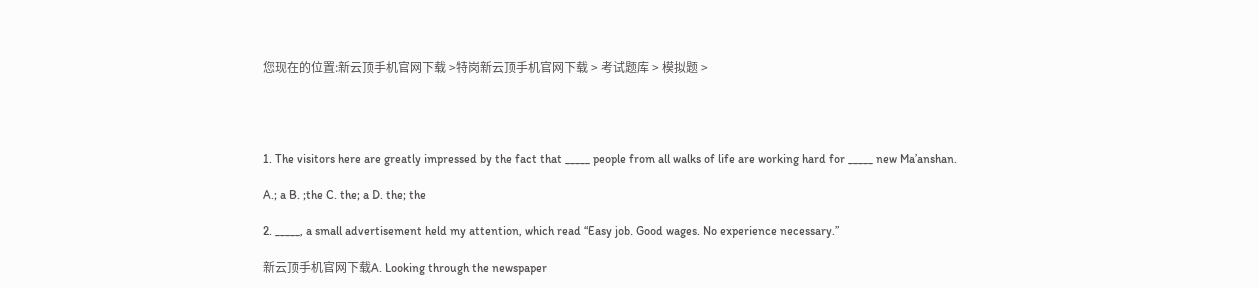您现在的位置:新云顶手机官网下载 >特岗新云顶手机官网下载 > 考试题库 > 模拟题 >




1. The visitors here are greatly impressed by the fact that _____ people from all walks of life are working hard for _____ new Ma’anshan.

A.; a B. ;the C. the; a D. the; the

2. _____, a small advertisement held my attention, which read “Easy job. Good wages. No experience necessary.”

新云顶手机官网下载A. Looking through the newspaper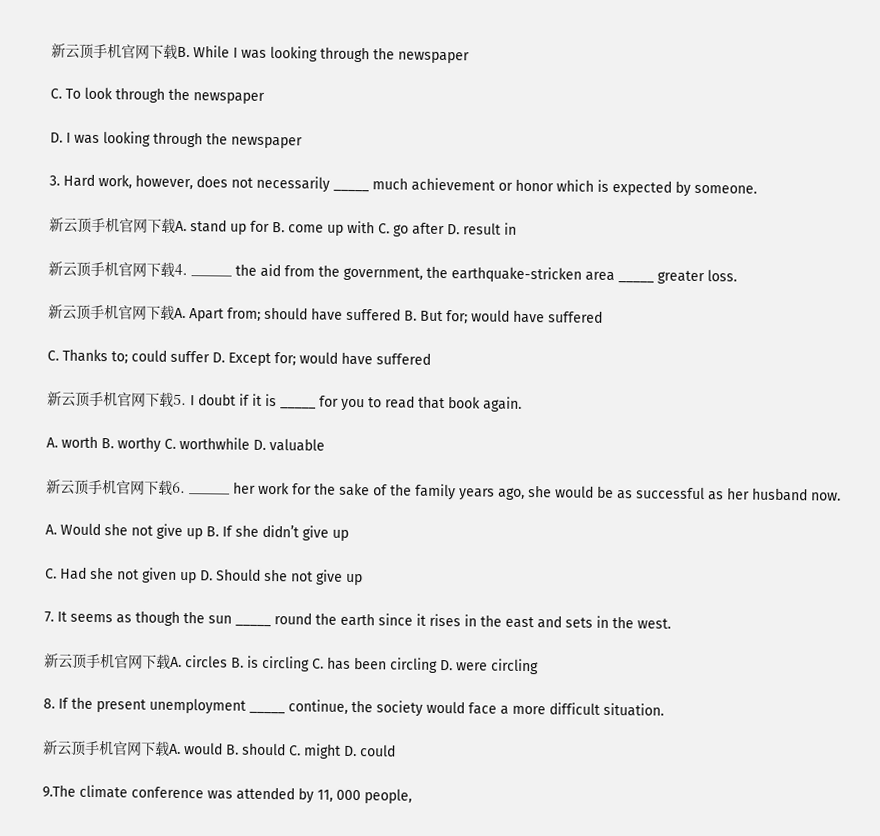新云顶手机官网下载B. While I was looking through the newspaper

C. To look through the newspaper

D. I was looking through the newspaper

3. Hard work, however, does not necessarily _____ much achievement or honor which is expected by someone.

新云顶手机官网下载A. stand up for B. come up with C. go after D. result in

新云顶手机官网下载4. _____ the aid from the government, the earthquake-stricken area _____ greater loss.

新云顶手机官网下载A. Apart from; should have suffered B. But for; would have suffered

C. Thanks to; could suffer D. Except for; would have suffered

新云顶手机官网下载5. I doubt if it is _____ for you to read that book again.

A. worth B. worthy C. worthwhile D. valuable

新云顶手机官网下载6. _____ her work for the sake of the family years ago, she would be as successful as her husband now.

A. Would she not give up B. If she didn’t give up

C. Had she not given up D. Should she not give up

7. It seems as though the sun _____ round the earth since it rises in the east and sets in the west.

新云顶手机官网下载A. circles B. is circling C. has been circling D. were circling

8. If the present unemployment _____ continue, the society would face a more difficult situation.

新云顶手机官网下载A. would B. should C. might D. could

9.The climate conference was attended by 11, 000 people,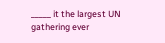_____ it the largest UN gathering ever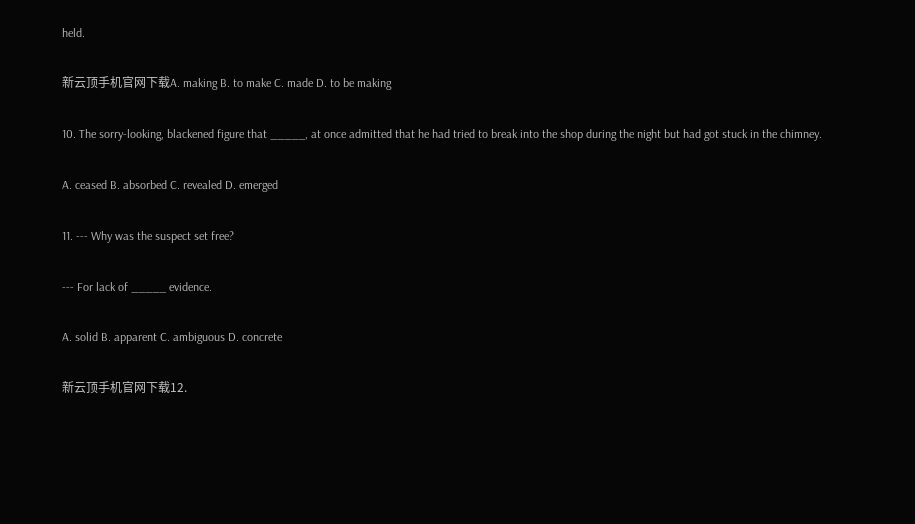held.

新云顶手机官网下载A. making B. to make C. made D. to be making

10. The sorry-looking, blackened figure that _____, at once admitted that he had tried to break into the shop during the night but had got stuck in the chimney.

A. ceased B. absorbed C. revealed D. emerged

11. --- Why was the suspect set free?

--- For lack of _____ evidence.

A. solid B. apparent C. ambiguous D. concrete

新云顶手机官网下载12.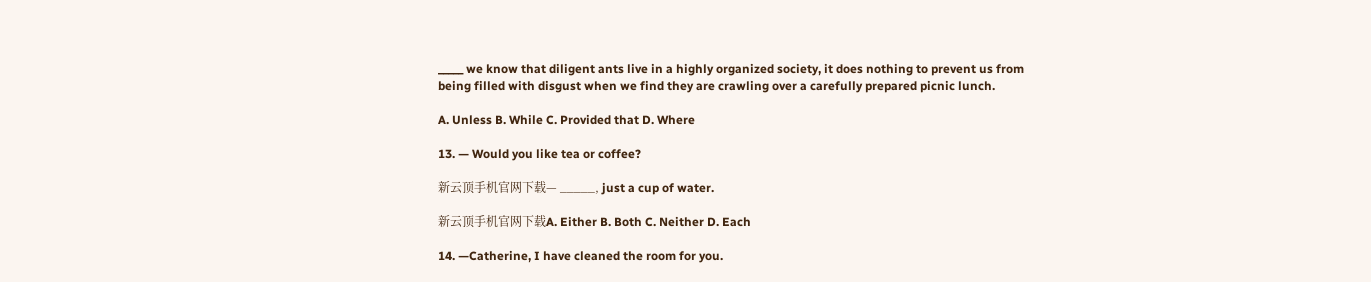_____ we know that diligent ants live in a highly organized society, it does nothing to prevent us from being filled with disgust when we find they are crawling over a carefully prepared picnic lunch.

A. Unless B. While C. Provided that D. Where

13. — Would you like tea or coffee?

新云顶手机官网下载— _____, just a cup of water.

新云顶手机官网下载A. Either B. Both C. Neither D. Each

14. —Catherine, I have cleaned the room for you.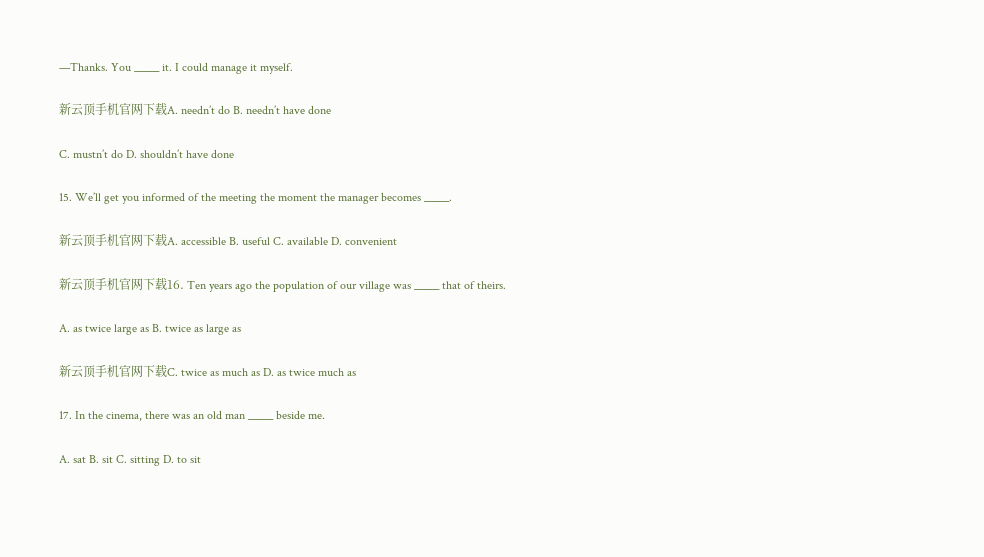—Thanks. You _____ it. I could manage it myself.

新云顶手机官网下载A. needn’t do B. needn’t have done

C. mustn’t do D. shouldn’t have done

15. We’ll get you informed of the meeting the moment the manager becomes _____.

新云顶手机官网下载A. accessible B. useful C. available D. convenient

新云顶手机官网下载16. Ten years ago the population of our village was _____ that of theirs.

A. as twice large as B. twice as large as

新云顶手机官网下载C. twice as much as D. as twice much as

17. In the cinema, there was an old man _____ beside me.

A. sat B. sit C. sitting D. to sit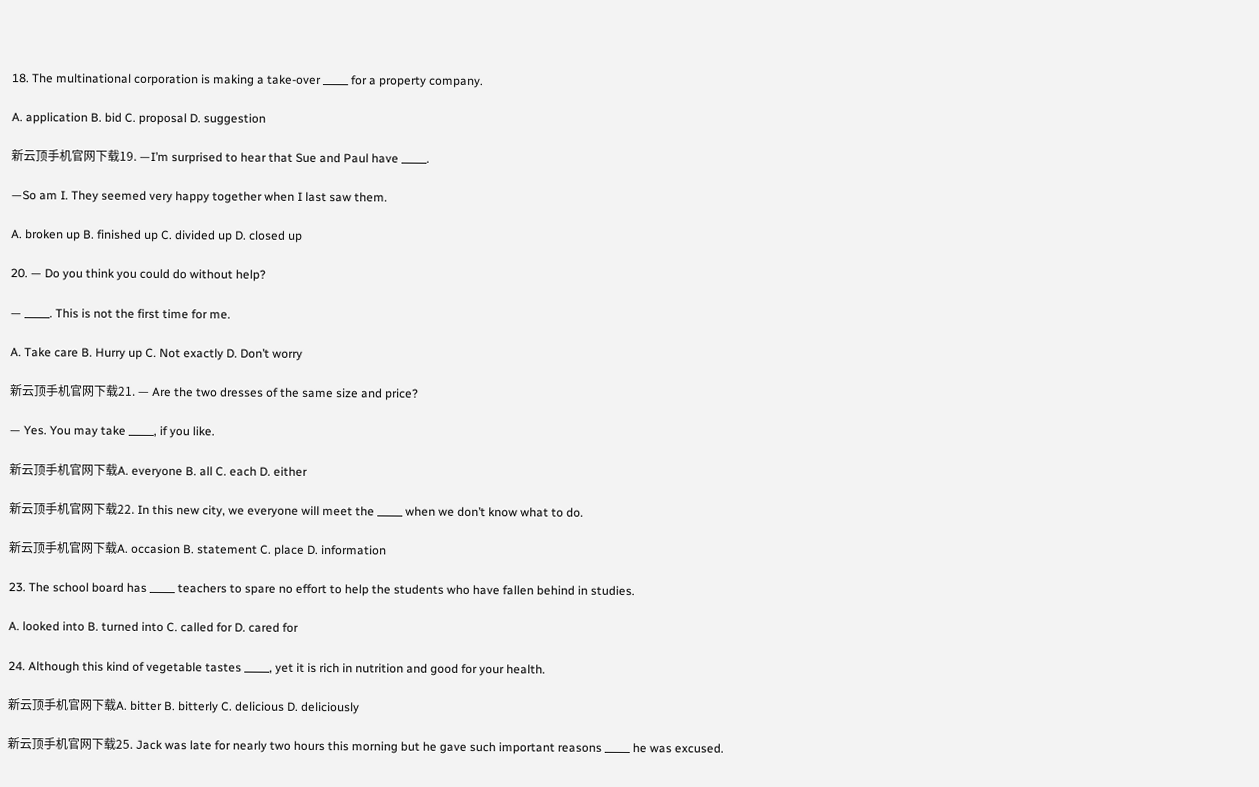18. The multinational corporation is making a take-over _____ for a property company.

A. application B. bid C. proposal D. suggestion

新云顶手机官网下载19. —I’m surprised to hear that Sue and Paul have _____.

—So am I. They seemed very happy together when I last saw them.

A. broken up B. finished up C. divided up D. closed up

20. — Do you think you could do without help?

— _____. This is not the first time for me.

A. Take care B. Hurry up C. Not exactly D. Don’t worry

新云顶手机官网下载21. — Are the two dresses of the same size and price?

— Yes. You may take _____, if you like.

新云顶手机官网下载A. everyone B. all C. each D. either

新云顶手机官网下载22. In this new city, we everyone will meet the _____ when we don’t know what to do.

新云顶手机官网下载A. occasion B. statement C. place D. information

23. The school board has _____ teachers to spare no effort to help the students who have fallen behind in studies.

A. looked into B. turned into C. called for D. cared for

24. Although this kind of vegetable tastes _____, yet it is rich in nutrition and good for your health.

新云顶手机官网下载A. bitter B. bitterly C. delicious D. deliciously

新云顶手机官网下载25. Jack was late for nearly two hours this morning but he gave such important reasons _____ he was excused.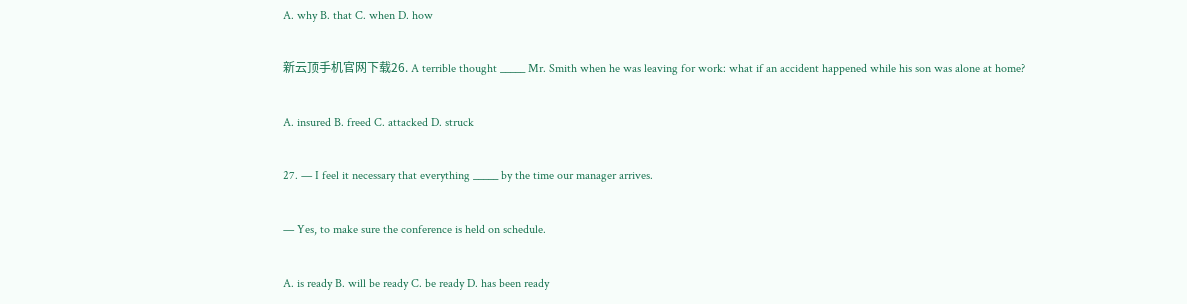A. why B. that C. when D. how

新云顶手机官网下载26. A terrible thought _____ Mr. Smith when he was leaving for work: what if an accident happened while his son was alone at home?

A. insured B. freed C. attacked D. struck

27. — I feel it necessary that everything _____ by the time our manager arrives.

— Yes, to make sure the conference is held on schedule.

A. is ready B. will be ready C. be ready D. has been ready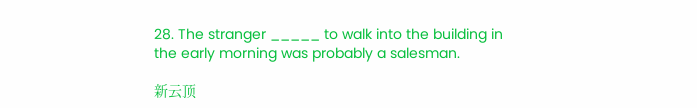28. The stranger _____ to walk into the building in the early morning was probably a salesman.

新云顶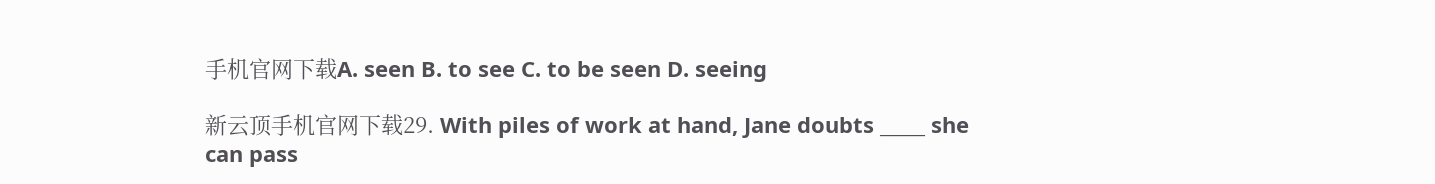手机官网下载A. seen B. to see C. to be seen D. seeing

新云顶手机官网下载29. With piles of work at hand, Jane doubts _____ she can pass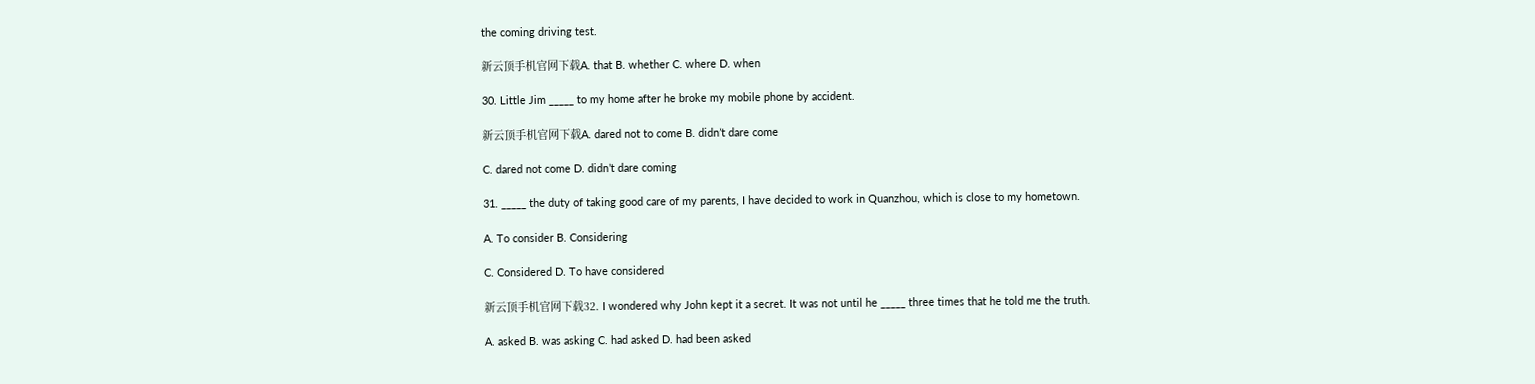the coming driving test.

新云顶手机官网下载A. that B. whether C. where D. when

30. Little Jim _____ to my home after he broke my mobile phone by accident.

新云顶手机官网下载A. dared not to come B. didn’t dare come

C. dared not come D. didn’t dare coming

31. _____ the duty of taking good care of my parents, I have decided to work in Quanzhou, which is close to my hometown.

A. To consider B. Considering

C. Considered D. To have considered

新云顶手机官网下载32. I wondered why John kept it a secret. It was not until he _____ three times that he told me the truth.

A. asked B. was asking C. had asked D. had been asked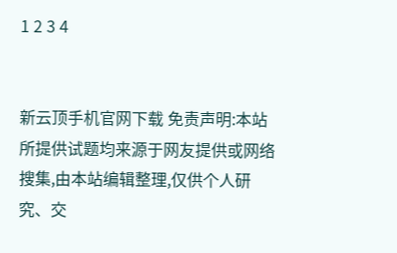1 2 3 4


新云顶手机官网下载 免责声明:本站所提供试题均来源于网友提供或网络搜集,由本站编辑整理,仅供个人研究、交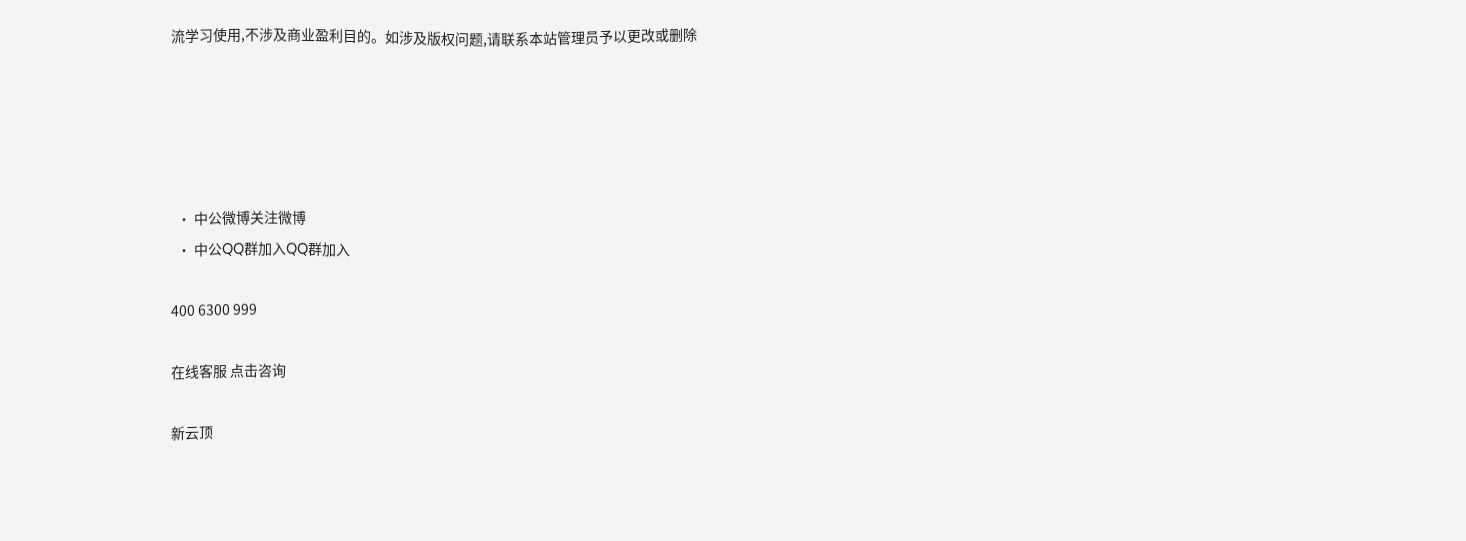流学习使用,不涉及商业盈利目的。如涉及版权问题,请联系本站管理员予以更改或删除





  • 中公微博关注微博
  • 中公QQ群加入QQ群加入

400 6300 999

在线客服 点击咨询

新云顶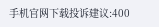手机官网下载投诉建议:400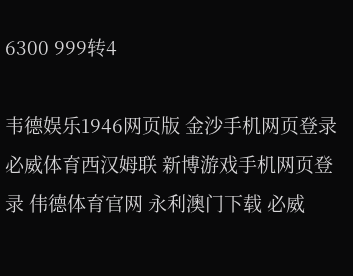6300 999转4

韦德娱乐1946网页版 金沙手机网页登录 必威体育西汉姆联 新博游戏手机网页登录 伟德体育官网 永利澳门下载 必威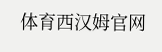体育西汉姆官网